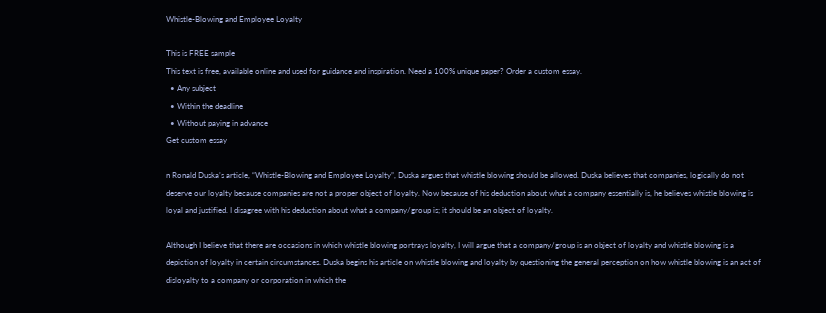Whistle-Blowing and Employee Loyalty

This is FREE sample
This text is free, available online and used for guidance and inspiration. Need a 100% unique paper? Order a custom essay.
  • Any subject
  • Within the deadline
  • Without paying in advance
Get custom essay

n Ronald Duska’s article, “Whistle-Blowing and Employee Loyalty”, Duska argues that whistle blowing should be allowed. Duska believes that companies, logically do not deserve our loyalty because companies are not a proper object of loyalty. Now because of his deduction about what a company essentially is, he believes whistle blowing is loyal and justified. I disagree with his deduction about what a company/group is; it should be an object of loyalty.

Although I believe that there are occasions in which whistle blowing portrays loyalty, I will argue that a company/group is an object of loyalty and whistle blowing is a depiction of loyalty in certain circumstances. Duska begins his article on whistle blowing and loyalty by questioning the general perception on how whistle blowing is an act of disloyalty to a company or corporation in which the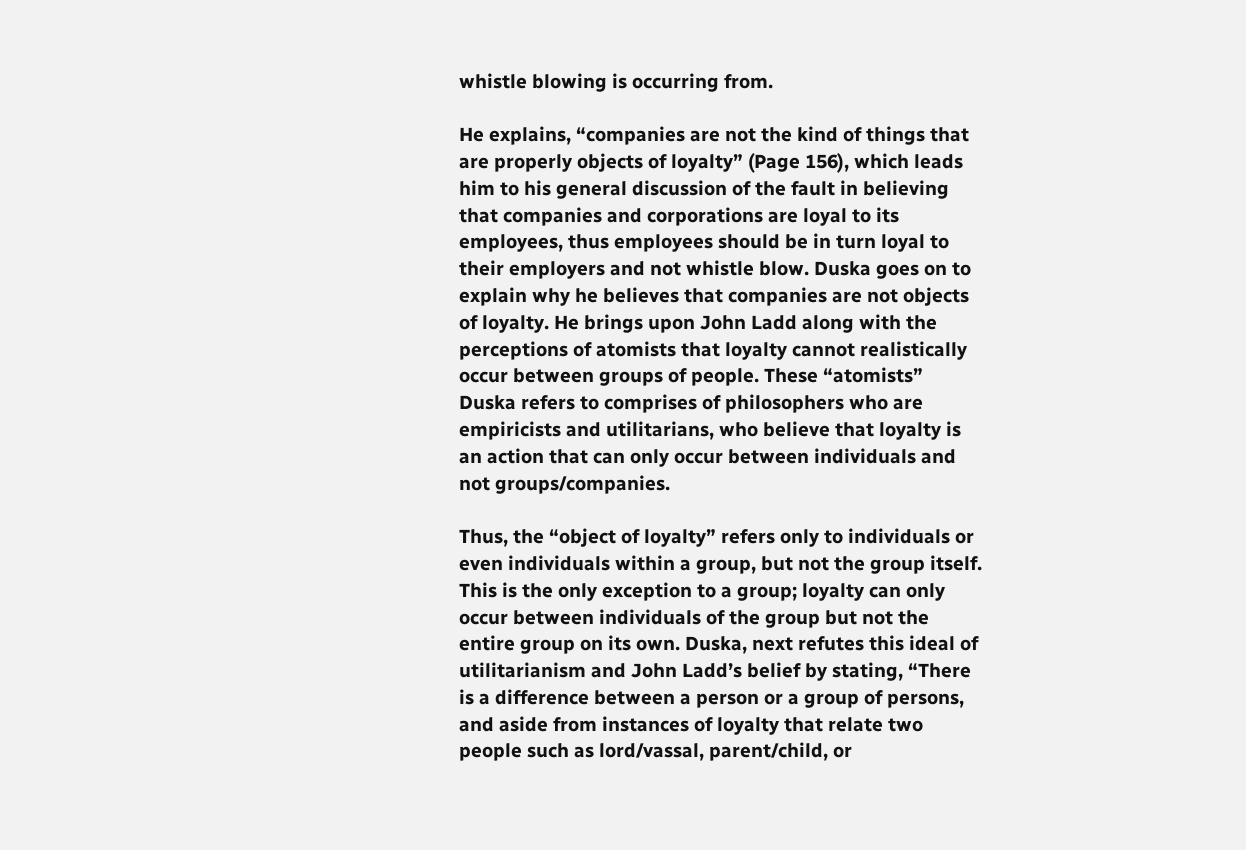whistle blowing is occurring from.

He explains, “companies are not the kind of things that are properly objects of loyalty” (Page 156), which leads him to his general discussion of the fault in believing that companies and corporations are loyal to its employees, thus employees should be in turn loyal to their employers and not whistle blow. Duska goes on to explain why he believes that companies are not objects of loyalty. He brings upon John Ladd along with the perceptions of atomists that loyalty cannot realistically occur between groups of people. These “atomists” Duska refers to comprises of philosophers who are empiricists and utilitarians, who believe that loyalty is an action that can only occur between individuals and not groups/companies.

Thus, the “object of loyalty” refers only to individuals or even individuals within a group, but not the group itself. This is the only exception to a group; loyalty can only occur between individuals of the group but not the entire group on its own. Duska, next refutes this ideal of utilitarianism and John Ladd’s belief by stating, “There is a difference between a person or a group of persons, and aside from instances of loyalty that relate two people such as lord/vassal, parent/child, or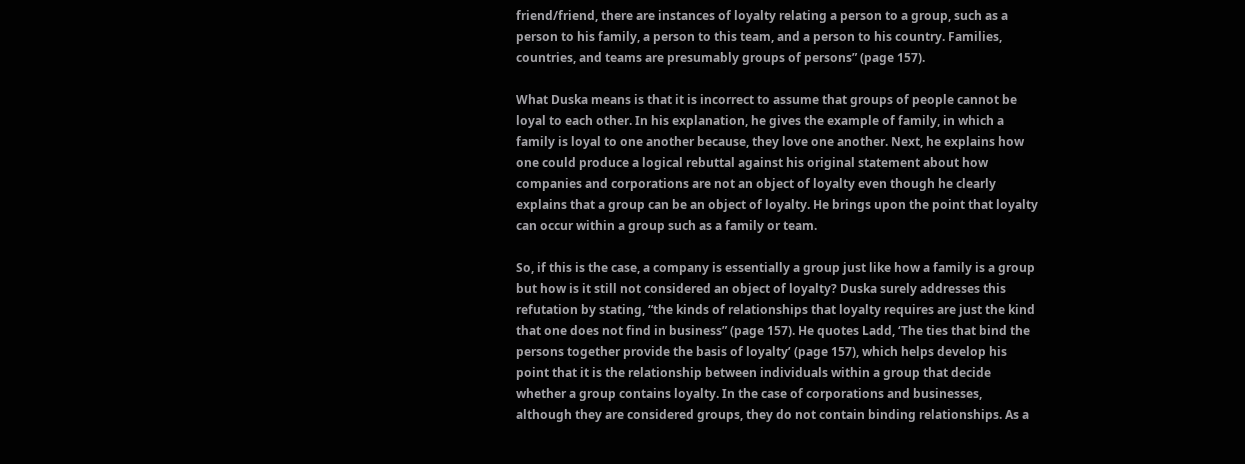friend/friend, there are instances of loyalty relating a person to a group, such as a person to his family, a person to this team, and a person to his country. Families, countries, and teams are presumably groups of persons” (page 157).

What Duska means is that it is incorrect to assume that groups of people cannot be loyal to each other. In his explanation, he gives the example of family, in which a family is loyal to one another because, they love one another. Next, he explains how one could produce a logical rebuttal against his original statement about how companies and corporations are not an object of loyalty even though he clearly explains that a group can be an object of loyalty. He brings upon the point that loyalty can occur within a group such as a family or team.

So, if this is the case, a company is essentially a group just like how a family is a group but how is it still not considered an object of loyalty? Duska surely addresses this refutation by stating, “the kinds of relationships that loyalty requires are just the kind that one does not find in business” (page 157). He quotes Ladd, ‘The ties that bind the persons together provide the basis of loyalty’ (page 157), which helps develop his point that it is the relationship between individuals within a group that decide whether a group contains loyalty. In the case of corporations and businesses, although they are considered groups, they do not contain binding relationships. As a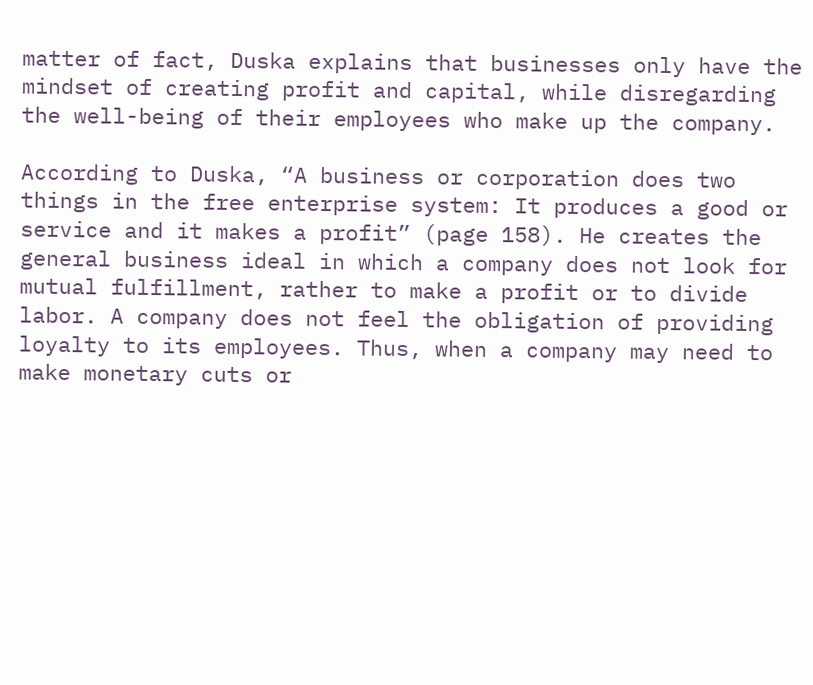matter of fact, Duska explains that businesses only have the mindset of creating profit and capital, while disregarding the well-being of their employees who make up the company.

According to Duska, “A business or corporation does two things in the free enterprise system: It produces a good or service and it makes a profit” (page 158). He creates the general business ideal in which a company does not look for mutual fulfillment, rather to make a profit or to divide labor. A company does not feel the obligation of providing loyalty to its employees. Thus, when a company may need to make monetary cuts or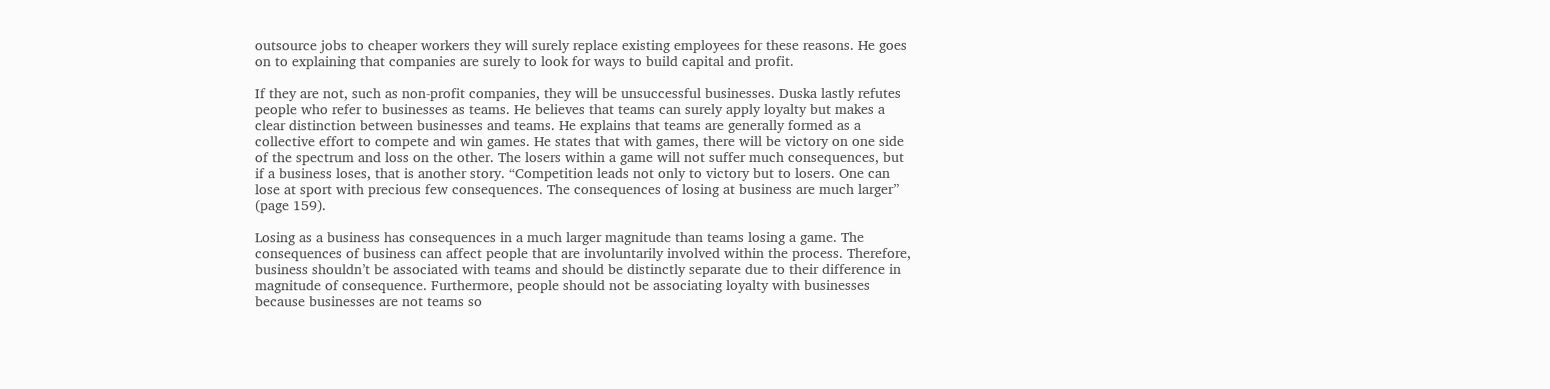outsource jobs to cheaper workers they will surely replace existing employees for these reasons. He goes on to explaining that companies are surely to look for ways to build capital and profit.

If they are not, such as non-profit companies, they will be unsuccessful businesses. Duska lastly refutes people who refer to businesses as teams. He believes that teams can surely apply loyalty but makes a clear distinction between businesses and teams. He explains that teams are generally formed as a collective effort to compete and win games. He states that with games, there will be victory on one side of the spectrum and loss on the other. The losers within a game will not suffer much consequences, but if a business loses, that is another story. “Competition leads not only to victory but to losers. One can lose at sport with precious few consequences. The consequences of losing at business are much larger” (page 159).

Losing as a business has consequences in a much larger magnitude than teams losing a game. The consequences of business can affect people that are involuntarily involved within the process. Therefore, business shouldn’t be associated with teams and should be distinctly separate due to their difference in magnitude of consequence. Furthermore, people should not be associating loyalty with businesses because businesses are not teams so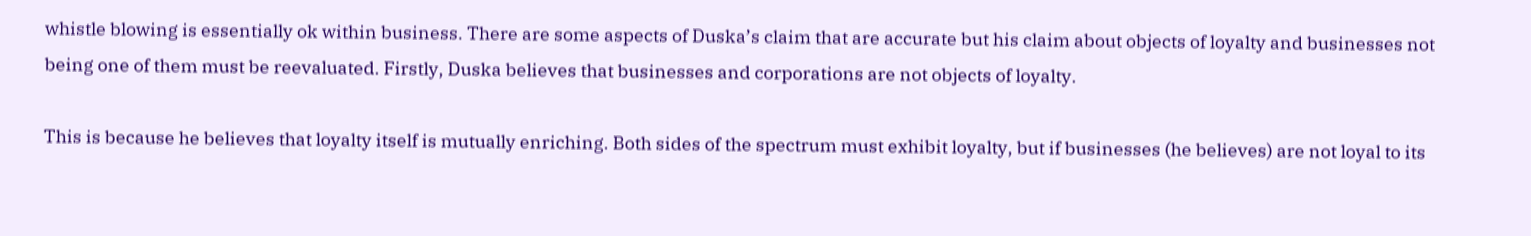whistle blowing is essentially ok within business. There are some aspects of Duska’s claim that are accurate but his claim about objects of loyalty and businesses not being one of them must be reevaluated. Firstly, Duska believes that businesses and corporations are not objects of loyalty.

This is because he believes that loyalty itself is mutually enriching. Both sides of the spectrum must exhibit loyalty, but if businesses (he believes) are not loyal to its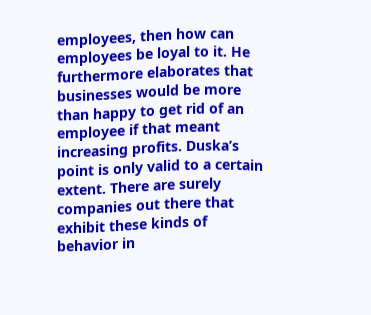employees, then how can employees be loyal to it. He furthermore elaborates that businesses would be more than happy to get rid of an employee if that meant increasing profits. Duska’s point is only valid to a certain extent. There are surely companies out there that exhibit these kinds of behavior in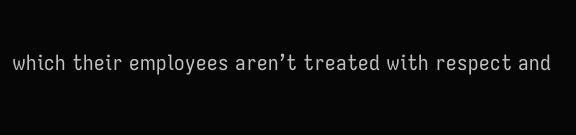which their employees aren’t treated with respect and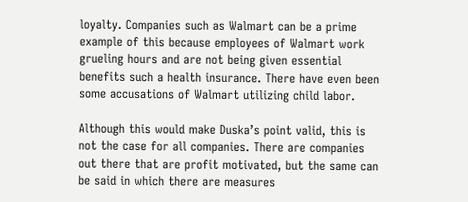loyalty. Companies such as Walmart can be a prime example of this because employees of Walmart work grueling hours and are not being given essential benefits such a health insurance. There have even been some accusations of Walmart utilizing child labor.

Although this would make Duska’s point valid, this is not the case for all companies. There are companies out there that are profit motivated, but the same can be said in which there are measures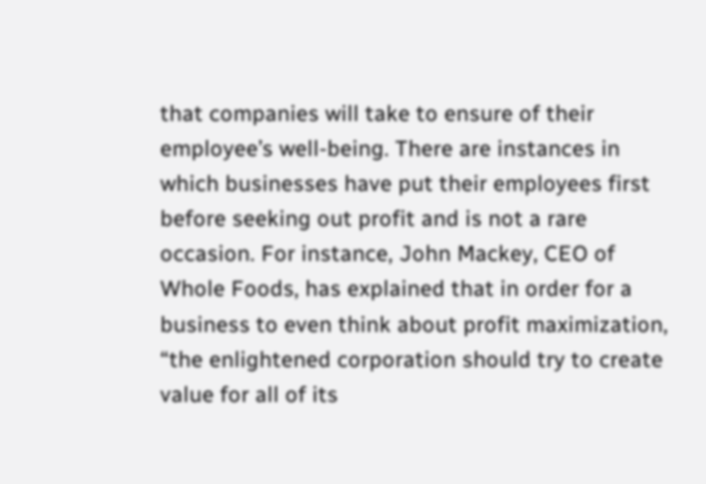that companies will take to ensure of their employee’s well-being. There are instances in which businesses have put their employees first before seeking out profit and is not a rare occasion. For instance, John Mackey, CEO of Whole Foods, has explained that in order for a business to even think about profit maximization, “the enlightened corporation should try to create value for all of its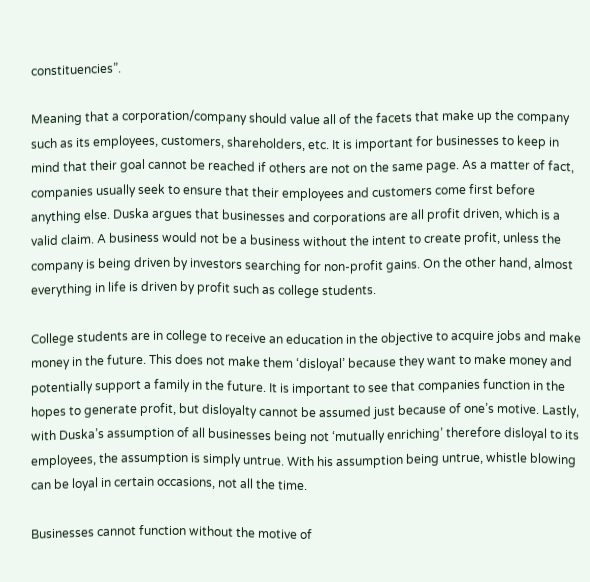constituencies”.

Meaning that a corporation/company should value all of the facets that make up the company such as its employees, customers, shareholders, etc. It is important for businesses to keep in mind that their goal cannot be reached if others are not on the same page. As a matter of fact, companies usually seek to ensure that their employees and customers come first before anything else. Duska argues that businesses and corporations are all profit driven, which is a valid claim. A business would not be a business without the intent to create profit, unless the company is being driven by investors searching for non-profit gains. On the other hand, almost everything in life is driven by profit such as college students.

College students are in college to receive an education in the objective to acquire jobs and make money in the future. This does not make them ‘disloyal’ because they want to make money and potentially support a family in the future. It is important to see that companies function in the hopes to generate profit, but disloyalty cannot be assumed just because of one’s motive. Lastly, with Duska’s assumption of all businesses being not ‘mutually enriching’ therefore disloyal to its employees, the assumption is simply untrue. With his assumption being untrue, whistle blowing can be loyal in certain occasions, not all the time.

Businesses cannot function without the motive of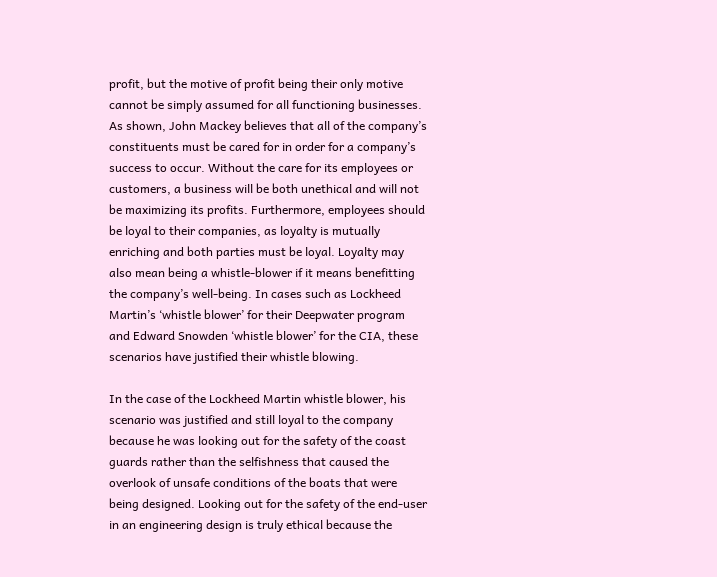profit, but the motive of profit being their only motive cannot be simply assumed for all functioning businesses. As shown, John Mackey believes that all of the company’s constituents must be cared for in order for a company’s success to occur. Without the care for its employees or customers, a business will be both unethical and will not be maximizing its profits. Furthermore, employees should be loyal to their companies, as loyalty is mutually enriching and both parties must be loyal. Loyalty may also mean being a whistle-blower if it means benefitting the company’s well-being. In cases such as Lockheed Martin’s ‘whistle blower’ for their Deepwater program and Edward Snowden ‘whistle blower’ for the CIA, these scenarios have justified their whistle blowing.

In the case of the Lockheed Martin whistle blower, his scenario was justified and still loyal to the company because he was looking out for the safety of the coast guards rather than the selfishness that caused the overlook of unsafe conditions of the boats that were being designed. Looking out for the safety of the end-user in an engineering design is truly ethical because the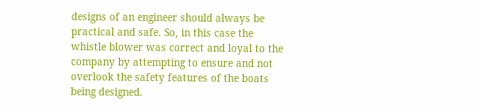designs of an engineer should always be practical and safe. So, in this case the whistle blower was correct and loyal to the company by attempting to ensure and not overlook the safety features of the boats being designed.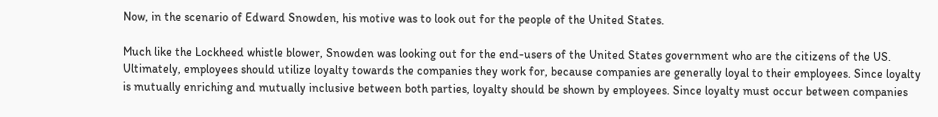Now, in the scenario of Edward Snowden, his motive was to look out for the people of the United States.

Much like the Lockheed whistle blower, Snowden was looking out for the end-users of the United States government who are the citizens of the US. Ultimately, employees should utilize loyalty towards the companies they work for, because companies are generally loyal to their employees. Since loyalty is mutually enriching and mutually inclusive between both parties, loyalty should be shown by employees. Since loyalty must occur between companies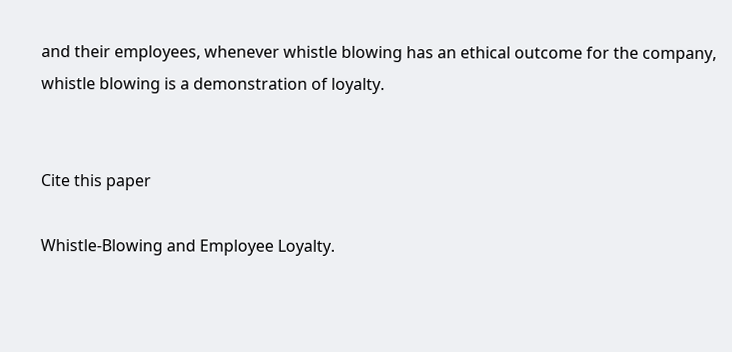and their employees, whenever whistle blowing has an ethical outcome for the company, whistle blowing is a demonstration of loyalty.


Cite this paper

Whistle-Blowing and Employee Loyalty.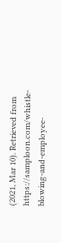(2021, Mar 10). Retrieved from https://samploon.com/whistle-blowing-and-employee-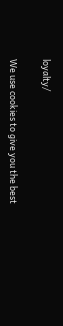loyalty/

We use cookies to give you the best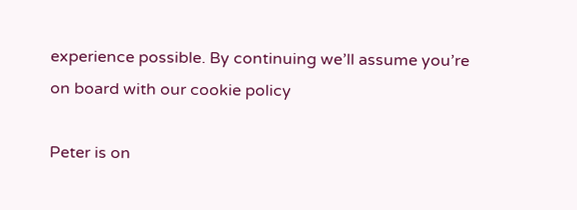experience possible. By continuing we’ll assume you’re on board with our cookie policy

Peter is on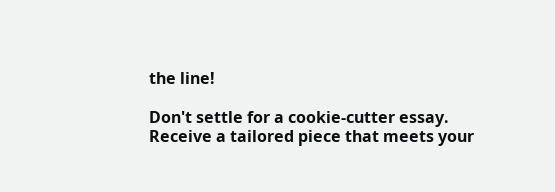the line!

Don't settle for a cookie-cutter essay. Receive a tailored piece that meets your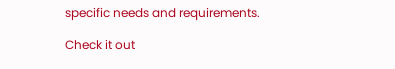specific needs and requirements.

Check it out